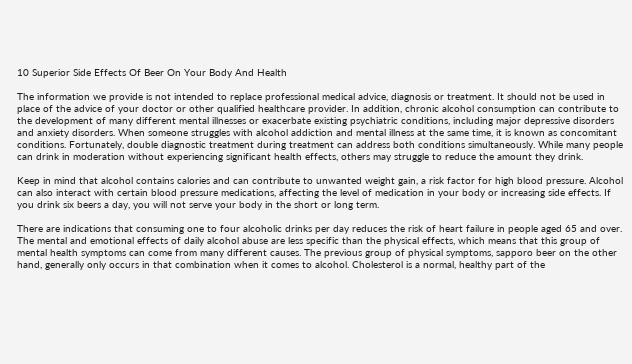10 Superior Side Effects Of Beer On Your Body And Health

The information we provide is not intended to replace professional medical advice, diagnosis or treatment. It should not be used in place of the advice of your doctor or other qualified healthcare provider. In addition, chronic alcohol consumption can contribute to the development of many different mental illnesses or exacerbate existing psychiatric conditions, including major depressive disorders and anxiety disorders. When someone struggles with alcohol addiction and mental illness at the same time, it is known as concomitant conditions. Fortunately, double diagnostic treatment during treatment can address both conditions simultaneously. While many people can drink in moderation without experiencing significant health effects, others may struggle to reduce the amount they drink.

Keep in mind that alcohol contains calories and can contribute to unwanted weight gain, a risk factor for high blood pressure. Alcohol can also interact with certain blood pressure medications, affecting the level of medication in your body or increasing side effects. If you drink six beers a day, you will not serve your body in the short or long term.

There are indications that consuming one to four alcoholic drinks per day reduces the risk of heart failure in people aged 65 and over. The mental and emotional effects of daily alcohol abuse are less specific than the physical effects, which means that this group of mental health symptoms can come from many different causes. The previous group of physical symptoms, sapporo beer on the other hand, generally only occurs in that combination when it comes to alcohol. Cholesterol is a normal, healthy part of the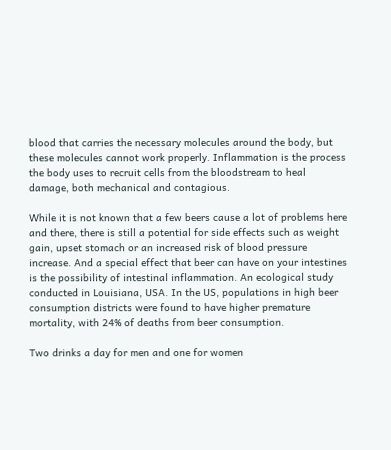blood that carries the necessary molecules around the body, but these molecules cannot work properly. Inflammation is the process the body uses to recruit cells from the bloodstream to heal damage, both mechanical and contagious.

While it is not known that a few beers cause a lot of problems here and there, there is still a potential for side effects such as weight gain, upset stomach or an increased risk of blood pressure increase. And a special effect that beer can have on your intestines is the possibility of intestinal inflammation. An ecological study conducted in Louisiana, USA. In the US, populations in high beer consumption districts were found to have higher premature mortality, with 24% of deaths from beer consumption.

Two drinks a day for men and one for women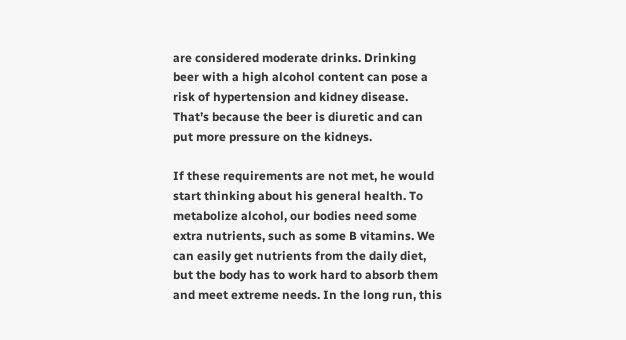are considered moderate drinks. Drinking beer with a high alcohol content can pose a risk of hypertension and kidney disease. That’s because the beer is diuretic and can put more pressure on the kidneys.

If these requirements are not met, he would start thinking about his general health. To metabolize alcohol, our bodies need some extra nutrients, such as some B vitamins. We can easily get nutrients from the daily diet, but the body has to work hard to absorb them and meet extreme needs. In the long run, this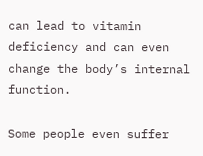can lead to vitamin deficiency and can even change the body’s internal function.

Some people even suffer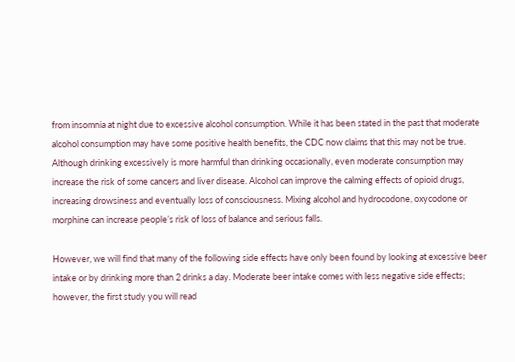from insomnia at night due to excessive alcohol consumption. While it has been stated in the past that moderate alcohol consumption may have some positive health benefits, the CDC now claims that this may not be true. Although drinking excessively is more harmful than drinking occasionally, even moderate consumption may increase the risk of some cancers and liver disease. Alcohol can improve the calming effects of opioid drugs, increasing drowsiness and eventually loss of consciousness. Mixing alcohol and hydrocodone, oxycodone or morphine can increase people’s risk of loss of balance and serious falls.

However, we will find that many of the following side effects have only been found by looking at excessive beer intake or by drinking more than 2 drinks a day. Moderate beer intake comes with less negative side effects; however, the first study you will read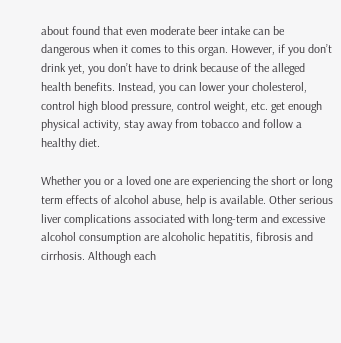about found that even moderate beer intake can be dangerous when it comes to this organ. However, if you don’t drink yet, you don’t have to drink because of the alleged health benefits. Instead, you can lower your cholesterol, control high blood pressure, control weight, etc. get enough physical activity, stay away from tobacco and follow a healthy diet.

Whether you or a loved one are experiencing the short or long term effects of alcohol abuse, help is available. Other serious liver complications associated with long-term and excessive alcohol consumption are alcoholic hepatitis, fibrosis and cirrhosis. Although each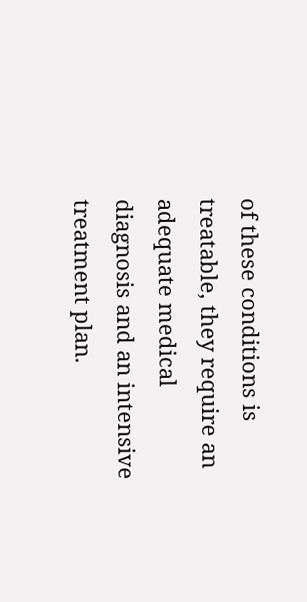of these conditions is treatable, they require an adequate medical diagnosis and an intensive treatment plan.